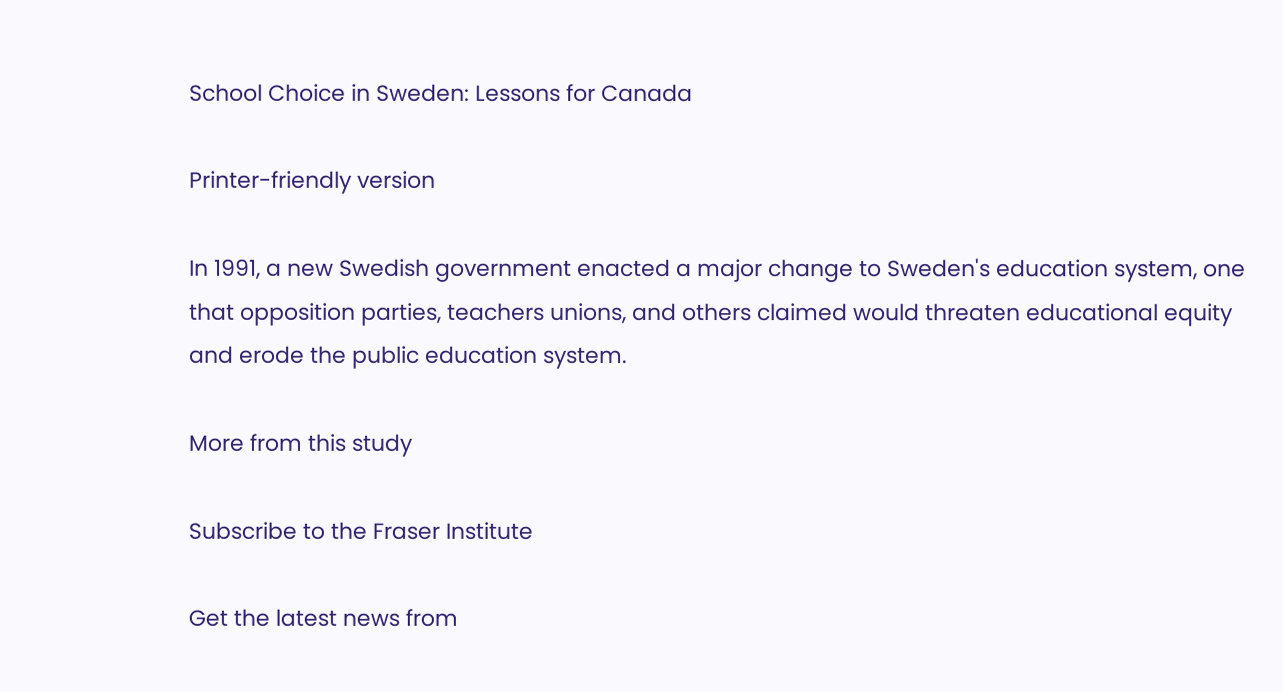School Choice in Sweden: Lessons for Canada

Printer-friendly version

In 1991, a new Swedish government enacted a major change to Sweden's education system, one that opposition parties, teachers unions, and others claimed would threaten educational equity and erode the public education system.

More from this study

Subscribe to the Fraser Institute

Get the latest news from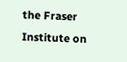the Fraser Institute on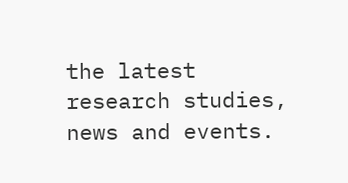the latest research studies, news and events.